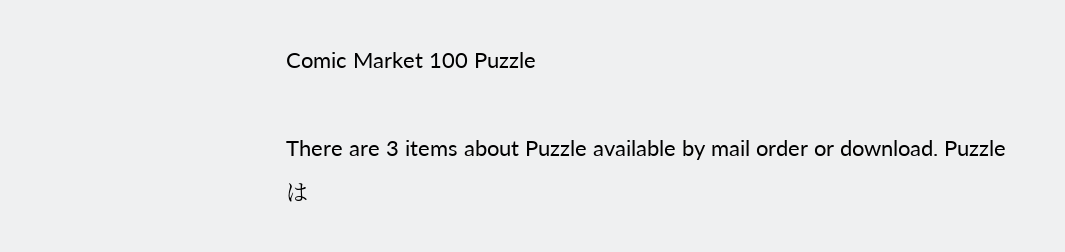Comic Market 100 Puzzle

There are 3 items about Puzzle available by mail order or download. Puzzleは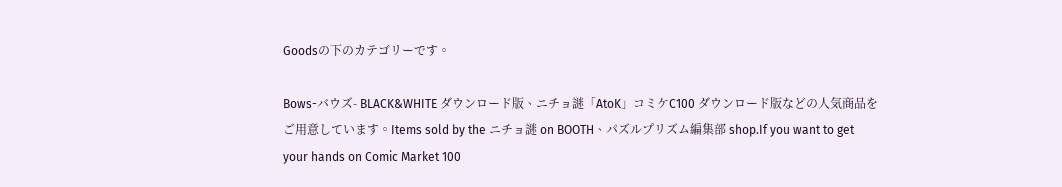Goodsの下のカテゴリーです。

Bows-バウズ- BLACK&WHITE ダウンロード版、ニチョ謎「AtoK」コミケC100 ダウンロード版などの人気商品をご用意しています。Items sold by the ニチョ謎 on BOOTH、パズルプリズム編集部 shop.If you want to get your hands on Comic Market 100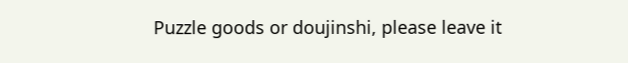Puzzle goods or doujinshi, please leave it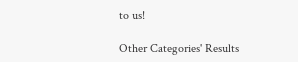to us!

Other Categories' Results